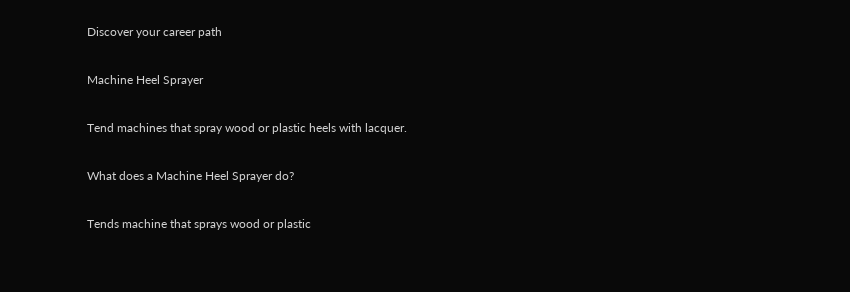Discover your career path

Machine Heel Sprayer

Tend machines that spray wood or plastic heels with lacquer.

What does a Machine Heel Sprayer do?

Tends machine that sprays wood or plastic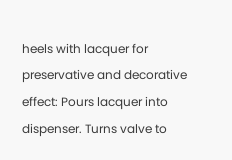heels with lacquer for preservative and decorative effect: Pours lacquer into dispenser. Turns valve to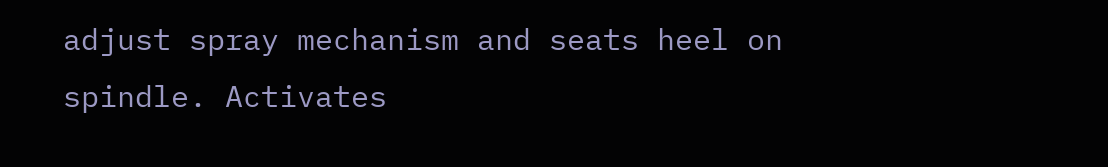adjust spray mechanism and seats heel on spindle. Activates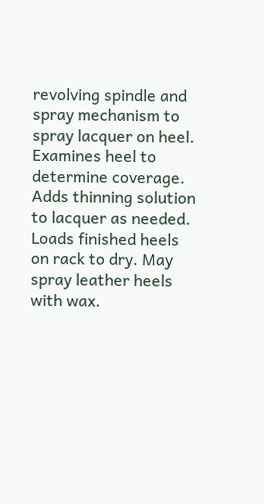revolving spindle and spray mechanism to spray lacquer on heel. Examines heel to determine coverage. Adds thinning solution to lacquer as needed. Loads finished heels on rack to dry. May spray leather heels with wax.